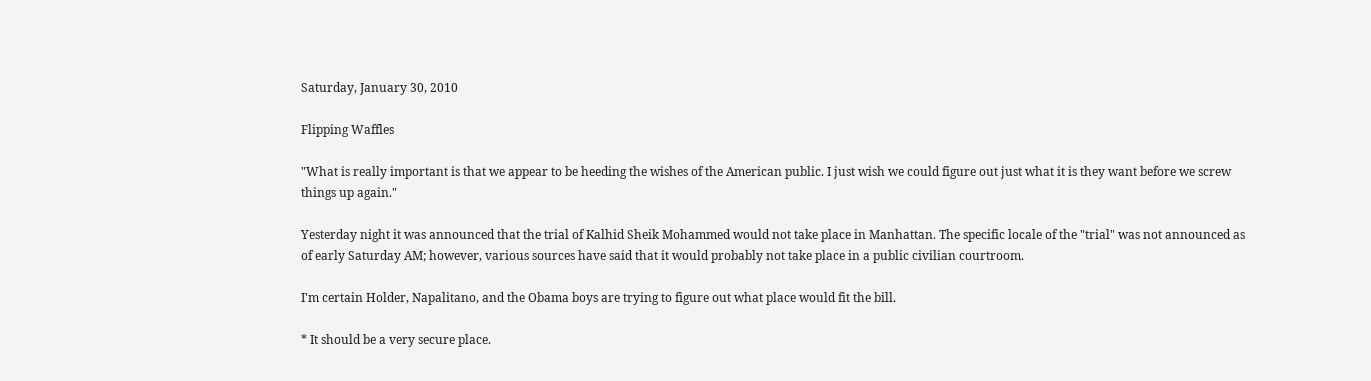Saturday, January 30, 2010

Flipping Waffles

"What is really important is that we appear to be heeding the wishes of the American public. I just wish we could figure out just what it is they want before we screw things up again."

Yesterday night it was announced that the trial of Kalhid Sheik Mohammed would not take place in Manhattan. The specific locale of the "trial" was not announced as of early Saturday AM; however, various sources have said that it would probably not take place in a public civilian courtroom.

I'm certain Holder, Napalitano, and the Obama boys are trying to figure out what place would fit the bill.

* It should be a very secure place.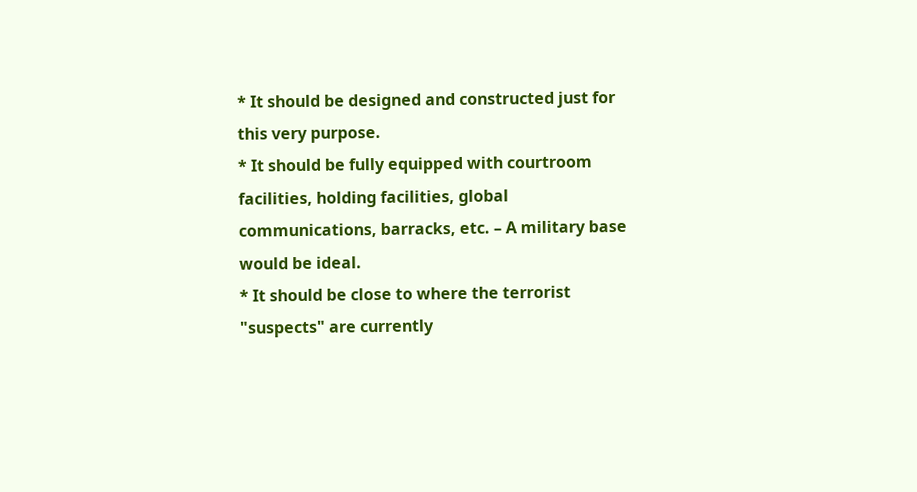* It should be designed and constructed just for this very purpose.
* It should be fully equipped with courtroom facilities, holding facilities, global communications, barracks, etc. – A military base would be ideal.
* It should be close to where the terrorist "suspects" are currently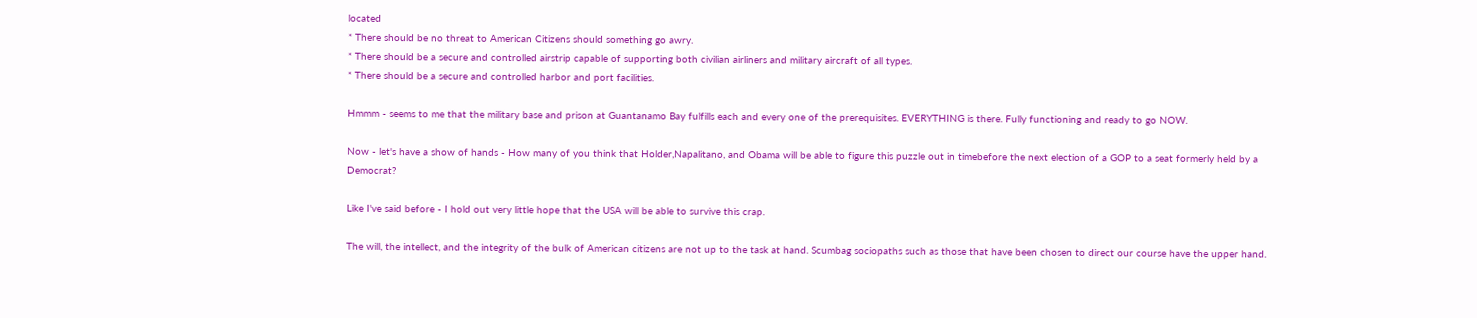located
* There should be no threat to American Citizens should something go awry.
* There should be a secure and controlled airstrip capable of supporting both civilian airliners and military aircraft of all types.
* There should be a secure and controlled harbor and port facilities.

Hmmm - seems to me that the military base and prison at Guantanamo Bay fulfills each and every one of the prerequisites. EVERYTHING is there. Fully functioning and ready to go NOW.

Now - let's have a show of hands - How many of you think that Holder,Napalitano, and Obama will be able to figure this puzzle out in timebefore the next election of a GOP to a seat formerly held by a Democrat?

Like I've said before - I hold out very little hope that the USA will be able to survive this crap.

The will, the intellect, and the integrity of the bulk of American citizens are not up to the task at hand. Scumbag sociopaths such as those that have been chosen to direct our course have the upper hand.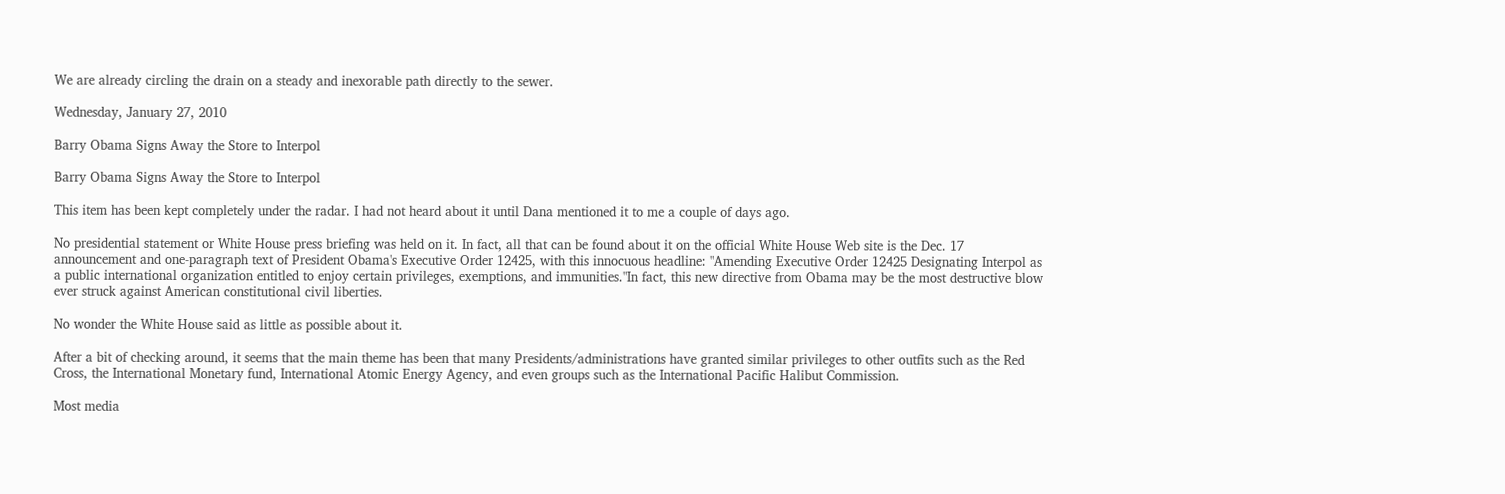We are already circling the drain on a steady and inexorable path directly to the sewer.

Wednesday, January 27, 2010

Barry Obama Signs Away the Store to Interpol

Barry Obama Signs Away the Store to Interpol

This item has been kept completely under the radar. I had not heard about it until Dana mentioned it to me a couple of days ago.

No presidential statement or White House press briefing was held on it. In fact, all that can be found about it on the official White House Web site is the Dec. 17 announcement and one-paragraph text of President Obama's Executive Order 12425, with this innocuous headline: "Amending Executive Order 12425 Designating Interpol as a public international organization entitled to enjoy certain privileges, exemptions, and immunities."In fact, this new directive from Obama may be the most destructive blow ever struck against American constitutional civil liberties.

No wonder the White House said as little as possible about it.

After a bit of checking around, it seems that the main theme has been that many Presidents/administrations have granted similar privileges to other outfits such as the Red Cross, the International Monetary fund, International Atomic Energy Agency, and even groups such as the International Pacific Halibut Commission.

Most media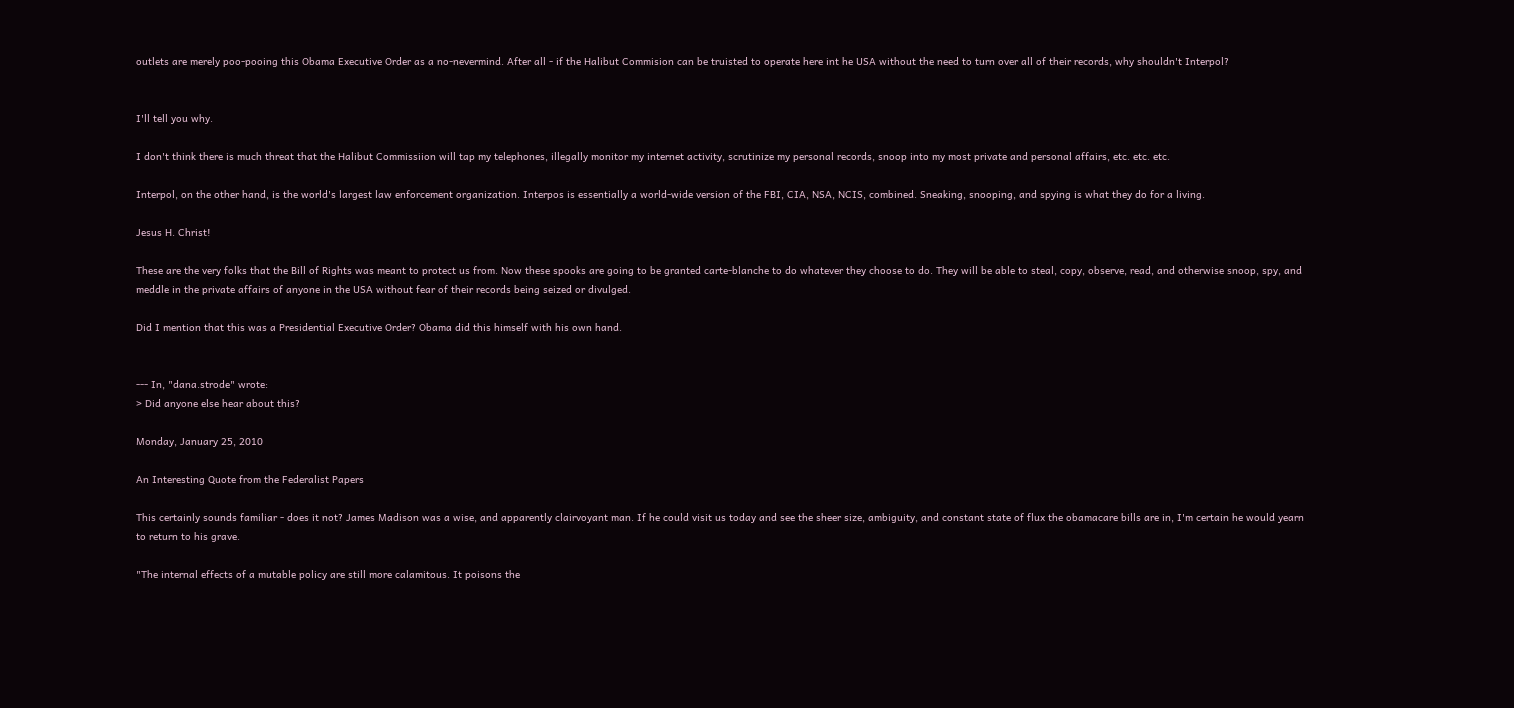outlets are merely poo-pooing this Obama Executive Order as a no-nevermind. After all - if the Halibut Commision can be truisted to operate here int he USA without the need to turn over all of their records, why shouldn't Interpol?


I'll tell you why.

I don't think there is much threat that the Halibut Commissiion will tap my telephones, illegally monitor my internet activity, scrutinize my personal records, snoop into my most private and personal affairs, etc. etc. etc.

Interpol, on the other hand, is the world's largest law enforcement organization. Interpos is essentially a world-wide version of the FBI, CIA, NSA, NCIS, combined. Sneaking, snooping, and spying is what they do for a living.

Jesus H. Christ!

These are the very folks that the Bill of Rights was meant to protect us from. Now these spooks are going to be granted carte-blanche to do whatever they choose to do. They will be able to steal, copy, observe, read, and otherwise snoop, spy, and meddle in the private affairs of anyone in the USA without fear of their records being seized or divulged.

Did I mention that this was a Presidential Executive Order? Obama did this himself with his own hand.


--- In, "dana.strode" wrote:
> Did anyone else hear about this?

Monday, January 25, 2010

An Interesting Quote from the Federalist Papers

This certainly sounds familiar - does it not? James Madison was a wise, and apparently clairvoyant man. If he could visit us today and see the sheer size, ambiguity, and constant state of flux the obamacare bills are in, I'm certain he would yearn to return to his grave.

"The internal effects of a mutable policy are still more calamitous. It poisons the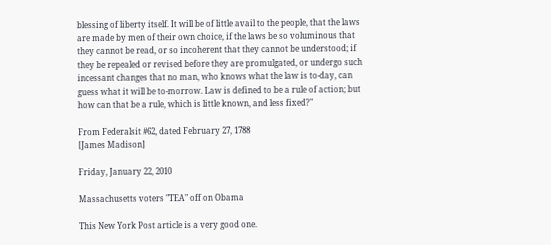blessing of liberty itself. It will be of little avail to the people, that the laws are made by men of their own choice, if the laws be so voluminous that they cannot be read, or so incoherent that they cannot be understood; if they be repealed or revised before they are promulgated, or undergo such incessant changes that no man, who knows what the law is to-day, can guess what it will be to-morrow. Law is defined to be a rule of action; but how can that be a rule, which is little known, and less fixed?"

From Federalsit #62, dated February 27, 1788
[James Madison]

Friday, January 22, 2010

Massachusetts voters "TEA" off on Obama

This New York Post article is a very good one.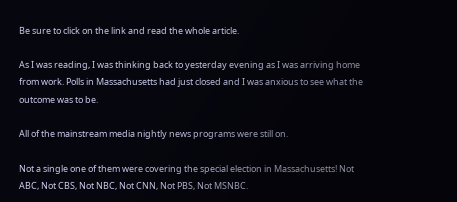Be sure to click on the link and read the whole article.

As I was reading, I was thinking back to yesterday evening as I was arriving home from work. Polls in Massachusetts had just closed and I was anxious to see what the outcome was to be.

All of the mainstream media nightly news programs were still on.

Not a single one of them were covering the special election in Massachusetts! Not ABC, Not CBS, Not NBC, Not CNN, Not PBS, Not MSNBC.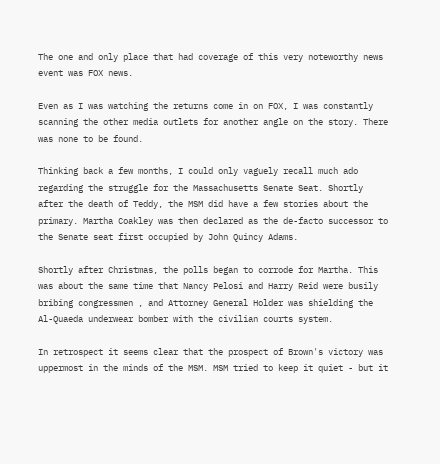The one and only place that had coverage of this very noteworthy news event was FOX news.

Even as I was watching the returns come in on FOX, I was constantly scanning the other media outlets for another angle on the story. There was none to be found.

Thinking back a few months, I could only vaguely recall much ado regarding the struggle for the Massachusetts Senate Seat. Shortly after the death of Teddy, the MSM did have a few stories about the primary. Martha Coakley was then declared as the de-facto successor to the Senate seat first occupied by John Quincy Adams.

Shortly after Christmas, the polls began to corrode for Martha. This was about the same time that Nancy Pelosi and Harry Reid were busily bribing congressmen , and Attorney General Holder was shielding the Al-Quaeda underwear bomber with the civilian courts system.

In retrospect it seems clear that the prospect of Brown's victory was uppermost in the minds of the MSM. MSM tried to keep it quiet - but it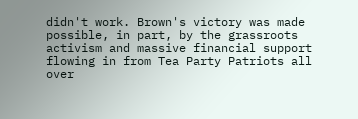didn't work. Brown's victory was made possible, in part, by the grassroots activism and massive financial support flowing in from Tea Party Patriots all over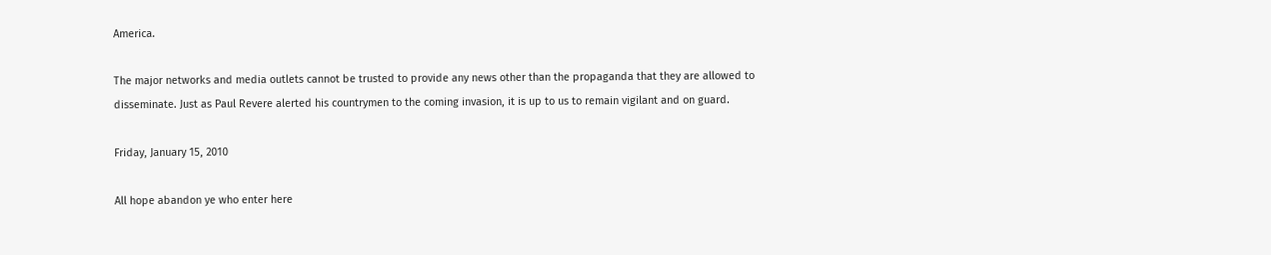America.

The major networks and media outlets cannot be trusted to provide any news other than the propaganda that they are allowed to disseminate. Just as Paul Revere alerted his countrymen to the coming invasion, it is up to us to remain vigilant and on guard.

Friday, January 15, 2010

All hope abandon ye who enter here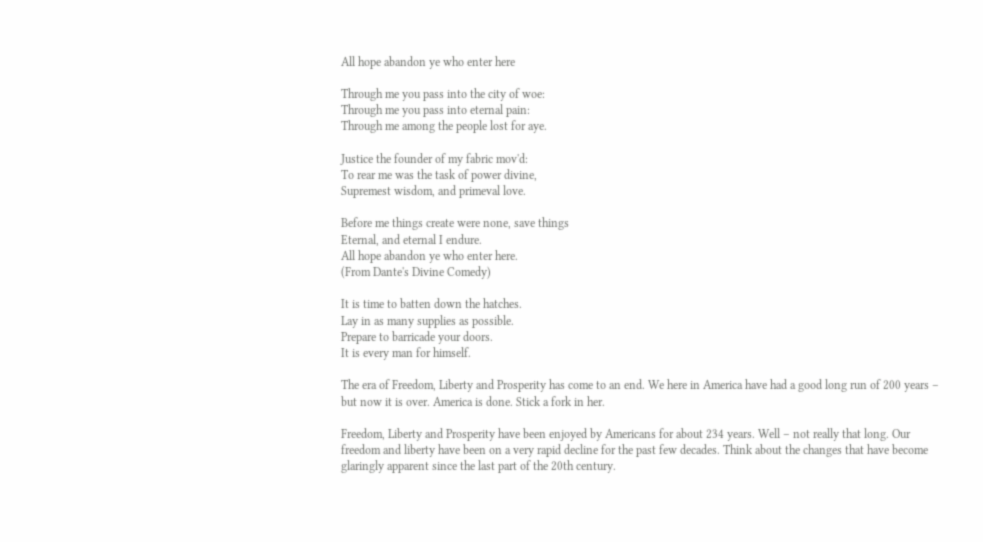All hope abandon ye who enter here

Through me you pass into the city of woe:
Through me you pass into eternal pain:
Through me among the people lost for aye.

Justice the founder of my fabric mov'd:
To rear me was the task of power divine,
Supremest wisdom, and primeval love.

Before me things create were none, save things
Eternal, and eternal I endure.
All hope abandon ye who enter here.
(From Dante's Divine Comedy)

It is time to batten down the hatches.
Lay in as many supplies as possible.
Prepare to barricade your doors.
It is every man for himself.

The era of Freedom, Liberty and Prosperity has come to an end. We here in America have had a good long run of 200 years – but now it is over. America is done. Stick a fork in her.

Freedom, Liberty and Prosperity have been enjoyed by Americans for about 234 years. Well – not really that long. Our freedom and liberty have been on a very rapid decline for the past few decades. Think about the changes that have become glaringly apparent since the last part of the 20th century.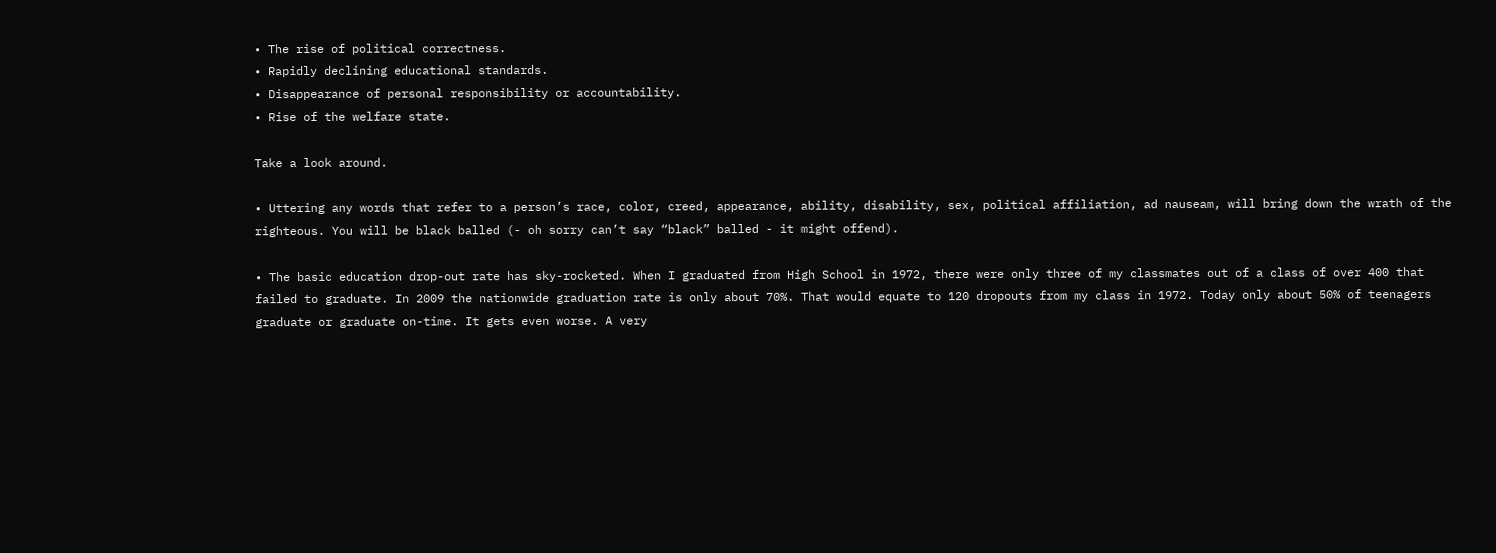• The rise of political correctness.
• Rapidly declining educational standards.
• Disappearance of personal responsibility or accountability.
• Rise of the welfare state.

Take a look around.

• Uttering any words that refer to a person’s race, color, creed, appearance, ability, disability, sex, political affiliation, ad nauseam, will bring down the wrath of the righteous. You will be black balled (- oh sorry can’t say “black” balled - it might offend).

• The basic education drop-out rate has sky-rocketed. When I graduated from High School in 1972, there were only three of my classmates out of a class of over 400 that failed to graduate. In 2009 the nationwide graduation rate is only about 70%. That would equate to 120 dropouts from my class in 1972. Today only about 50% of teenagers graduate or graduate on-time. It gets even worse. A very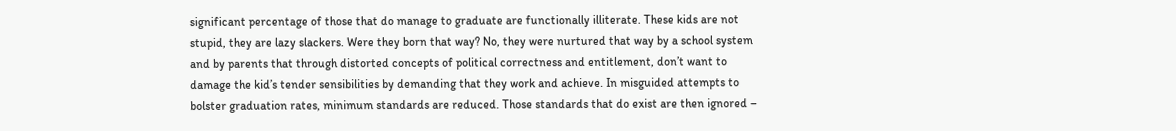significant percentage of those that do manage to graduate are functionally illiterate. These kids are not stupid, they are lazy slackers. Were they born that way? No, they were nurtured that way by a school system and by parents that through distorted concepts of political correctness and entitlement, don’t want to damage the kid’s tender sensibilities by demanding that they work and achieve. In misguided attempts to bolster graduation rates, minimum standards are reduced. Those standards that do exist are then ignored –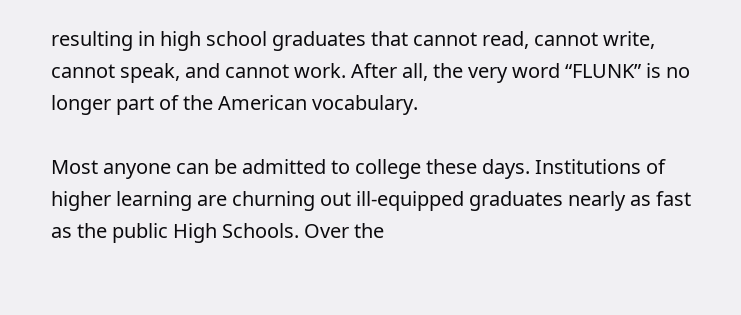resulting in high school graduates that cannot read, cannot write, cannot speak, and cannot work. After all, the very word “FLUNK” is no longer part of the American vocabulary.

Most anyone can be admitted to college these days. Institutions of higher learning are churning out ill-equipped graduates nearly as fast as the public High Schools. Over the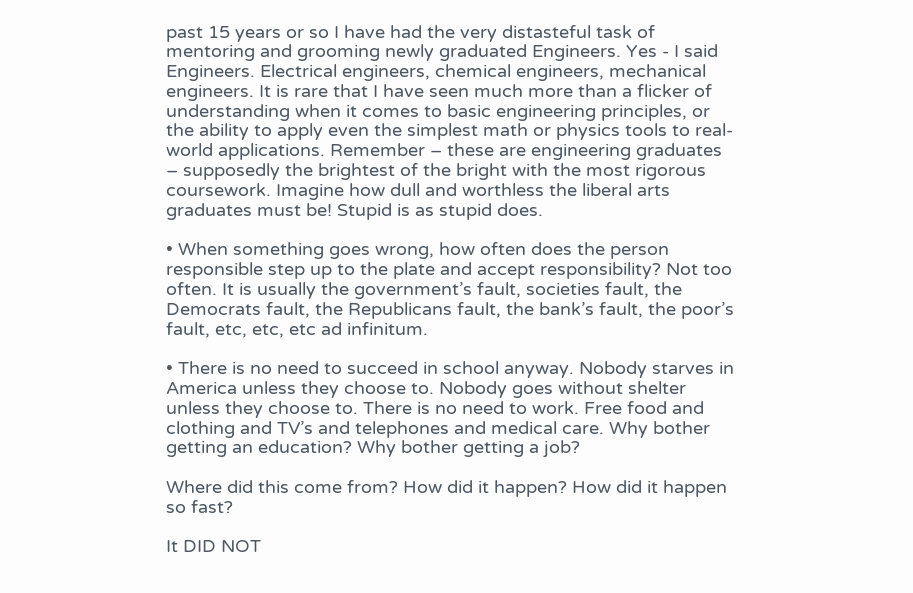past 15 years or so I have had the very distasteful task of mentoring and grooming newly graduated Engineers. Yes - I said Engineers. Electrical engineers, chemical engineers, mechanical engineers. It is rare that I have seen much more than a flicker of understanding when it comes to basic engineering principles, or the ability to apply even the simplest math or physics tools to real-world applications. Remember – these are engineering graduates – supposedly the brightest of the bright with the most rigorous coursework. Imagine how dull and worthless the liberal arts graduates must be! Stupid is as stupid does.

• When something goes wrong, how often does the person responsible step up to the plate and accept responsibility? Not too often. It is usually the government’s fault, societies fault, the Democrats fault, the Republicans fault, the bank’s fault, the poor’s fault, etc, etc, etc ad infinitum.

• There is no need to succeed in school anyway. Nobody starves in America unless they choose to. Nobody goes without shelter unless they choose to. There is no need to work. Free food and clothing and TV’s and telephones and medical care. Why bother getting an education? Why bother getting a job?

Where did this come from? How did it happen? How did it happen so fast?

It DID NOT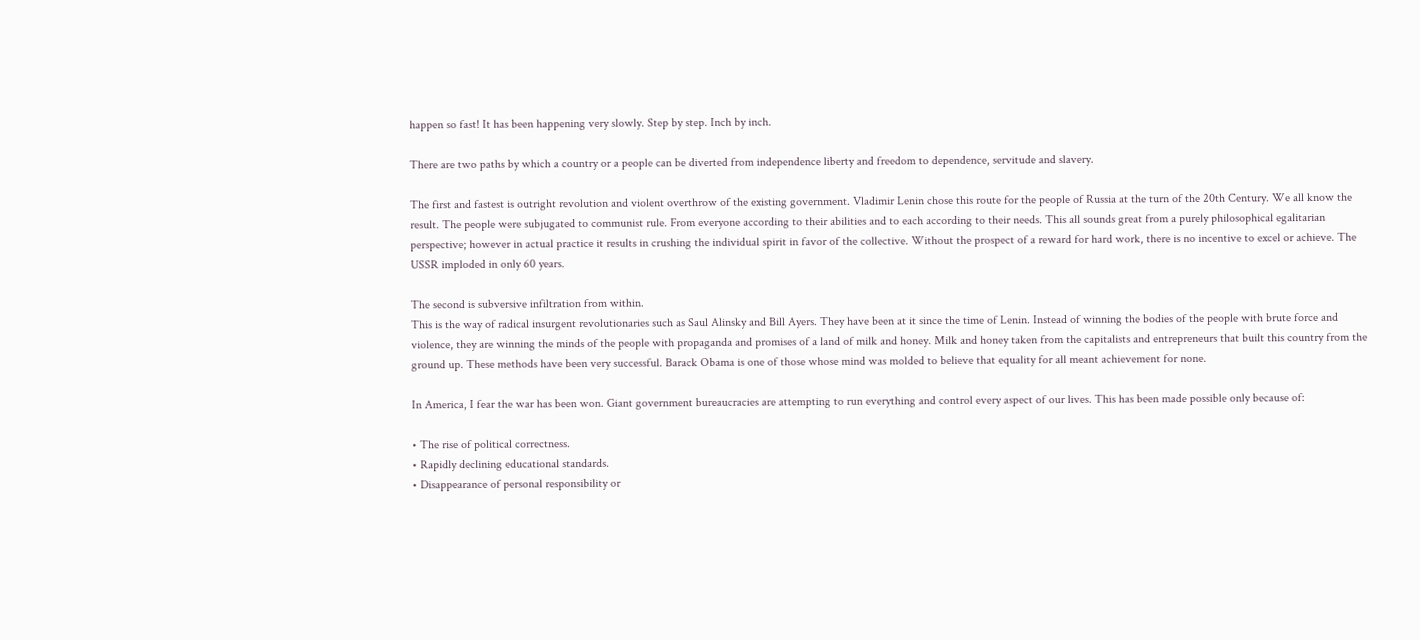happen so fast! It has been happening very slowly. Step by step. Inch by inch.

There are two paths by which a country or a people can be diverted from independence liberty and freedom to dependence, servitude and slavery.

The first and fastest is outright revolution and violent overthrow of the existing government. Vladimir Lenin chose this route for the people of Russia at the turn of the 20th Century. We all know the result. The people were subjugated to communist rule. From everyone according to their abilities and to each according to their needs. This all sounds great from a purely philosophical egalitarian perspective; however in actual practice it results in crushing the individual spirit in favor of the collective. Without the prospect of a reward for hard work, there is no incentive to excel or achieve. The USSR imploded in only 60 years.

The second is subversive infiltration from within.
This is the way of radical insurgent revolutionaries such as Saul Alinsky and Bill Ayers. They have been at it since the time of Lenin. Instead of winning the bodies of the people with brute force and violence, they are winning the minds of the people with propaganda and promises of a land of milk and honey. Milk and honey taken from the capitalists and entrepreneurs that built this country from the ground up. These methods have been very successful. Barack Obama is one of those whose mind was molded to believe that equality for all meant achievement for none.

In America, I fear the war has been won. Giant government bureaucracies are attempting to run everything and control every aspect of our lives. This has been made possible only because of:

• The rise of political correctness.
• Rapidly declining educational standards.
• Disappearance of personal responsibility or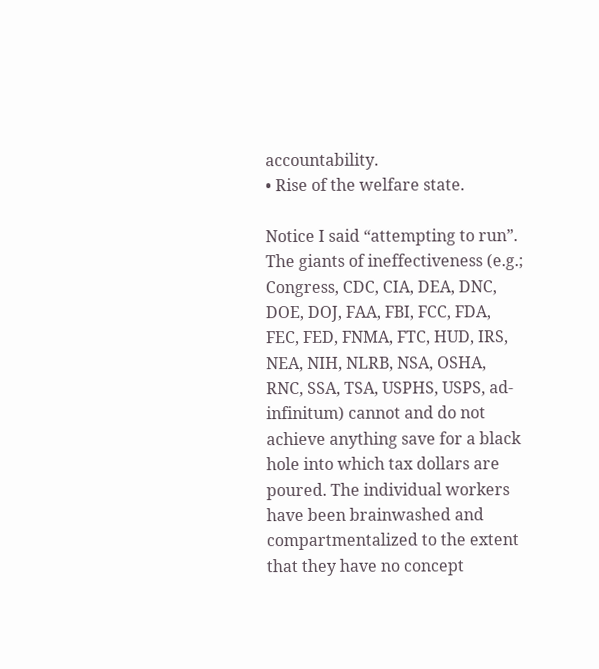accountability.
• Rise of the welfare state.

Notice I said “attempting to run”. The giants of ineffectiveness (e.g.; Congress, CDC, CIA, DEA, DNC, DOE, DOJ, FAA, FBI, FCC, FDA, FEC, FED, FNMA, FTC, HUD, IRS, NEA, NIH, NLRB, NSA, OSHA, RNC, SSA, TSA, USPHS, USPS, ad-infinitum) cannot and do not achieve anything save for a black hole into which tax dollars are poured. The individual workers have been brainwashed and compartmentalized to the extent that they have no concept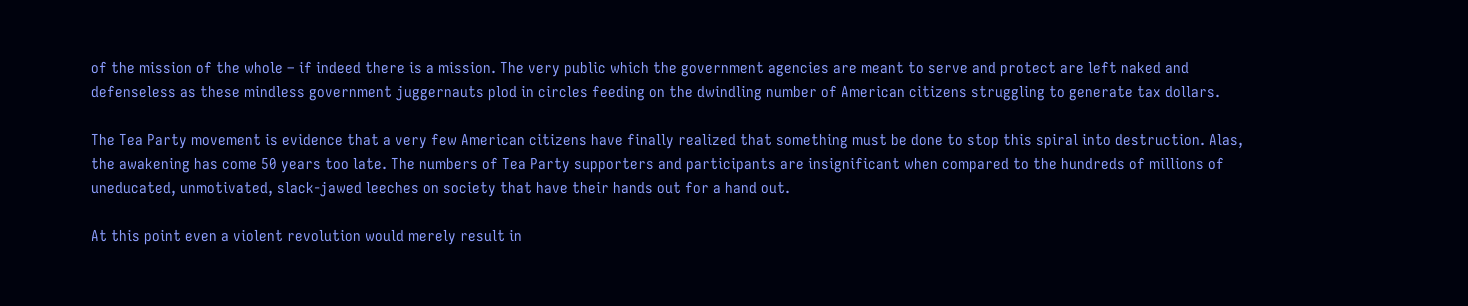of the mission of the whole – if indeed there is a mission. The very public which the government agencies are meant to serve and protect are left naked and defenseless as these mindless government juggernauts plod in circles feeding on the dwindling number of American citizens struggling to generate tax dollars.

The Tea Party movement is evidence that a very few American citizens have finally realized that something must be done to stop this spiral into destruction. Alas, the awakening has come 50 years too late. The numbers of Tea Party supporters and participants are insignificant when compared to the hundreds of millions of uneducated, unmotivated, slack-jawed leeches on society that have their hands out for a hand out.

At this point even a violent revolution would merely result in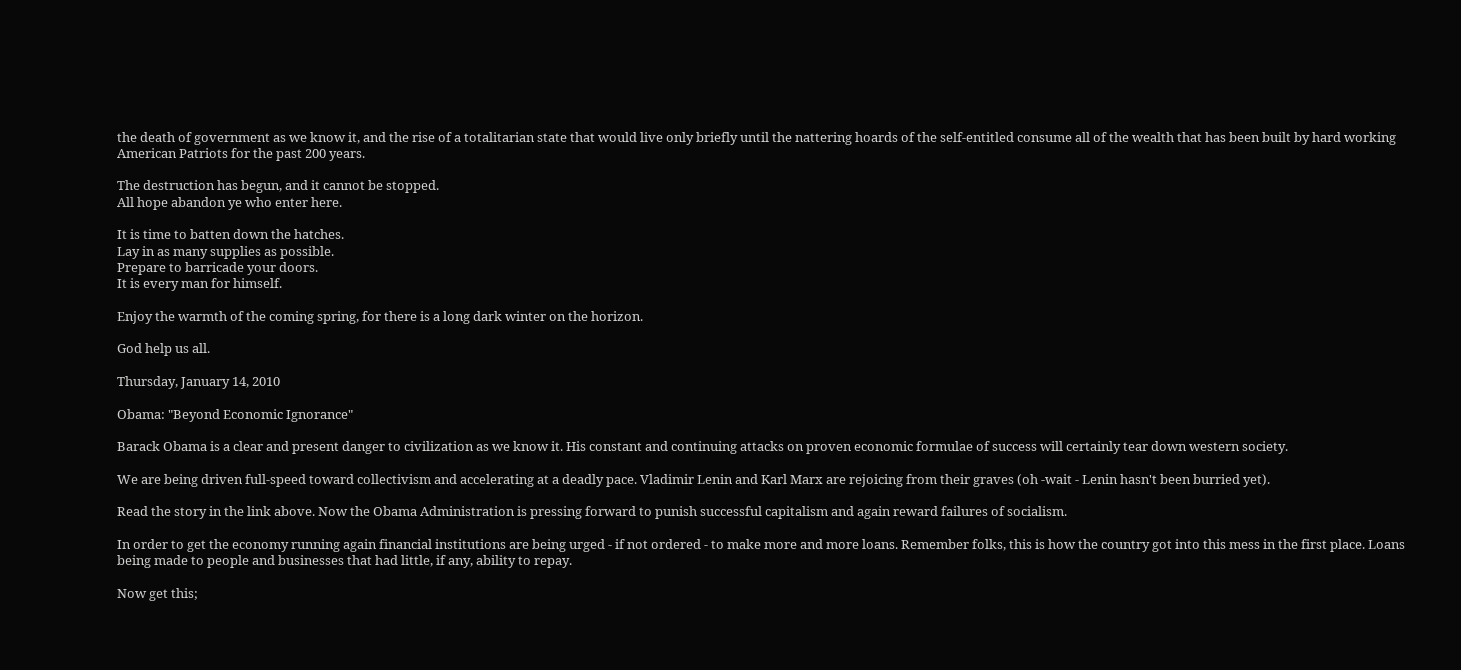the death of government as we know it, and the rise of a totalitarian state that would live only briefly until the nattering hoards of the self-entitled consume all of the wealth that has been built by hard working American Patriots for the past 200 years.

The destruction has begun, and it cannot be stopped.
All hope abandon ye who enter here.

It is time to batten down the hatches.
Lay in as many supplies as possible.
Prepare to barricade your doors.
It is every man for himself.

Enjoy the warmth of the coming spring, for there is a long dark winter on the horizon.

God help us all.

Thursday, January 14, 2010

Obama: "Beyond Economic Ignorance"

Barack Obama is a clear and present danger to civilization as we know it. His constant and continuing attacks on proven economic formulae of success will certainly tear down western society.

We are being driven full-speed toward collectivism and accelerating at a deadly pace. Vladimir Lenin and Karl Marx are rejoicing from their graves (oh -wait - Lenin hasn't been burried yet).

Read the story in the link above. Now the Obama Administration is pressing forward to punish successful capitalism and again reward failures of socialism.

In order to get the economy running again financial institutions are being urged - if not ordered - to make more and more loans. Remember folks, this is how the country got into this mess in the first place. Loans being made to people and businesses that had little, if any, ability to repay.

Now get this;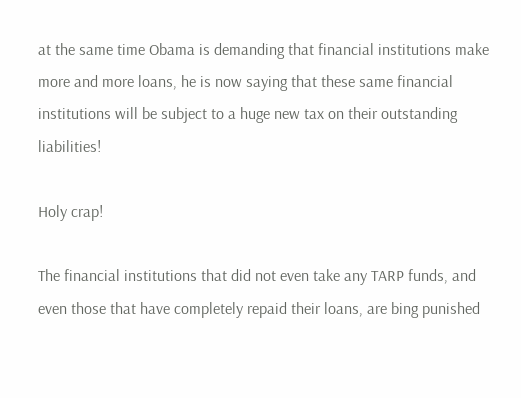at the same time Obama is demanding that financial institutions make more and more loans, he is now saying that these same financial institutions will be subject to a huge new tax on their outstanding liabilities!

Holy crap!

The financial institutions that did not even take any TARP funds, and even those that have completely repaid their loans, are bing punished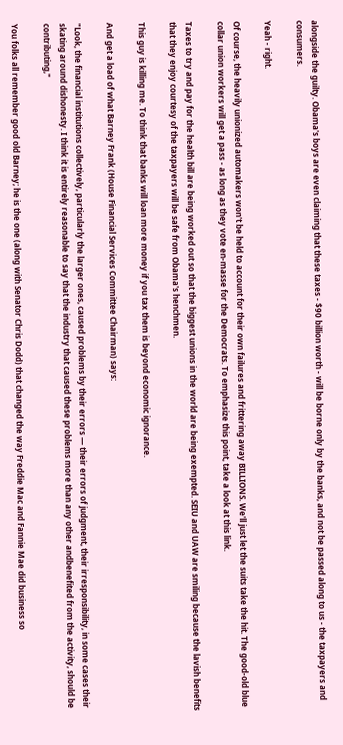alongside the guilty. Obama's boys are even claiming that these taxes - $90 billion worth - will be borne only by the banks, and not be passed along to us - the taxpayers and consumers.

Yeah - right.

Of course, the heavily unionized automakers won't be held to account for their own failures and frittering away BILLIONS. We'll just let the suits take the hit. The good-old blue collar union workers will get a pass - as long as they vote en-masse for the Democrats. To emphasize this point, take a look at this link.

Taxes to try and pay for the health bill are being worked out so that the biggest unions in the world are being exempted. SEIU and UAW are smiling because the lavish benefits that they enjoy courtesy of the taxpayers will be safe from Obama's henchmen.

This guy is killing me. To think that banks will loan more money if you tax them is beyond economic ignorance.

And get a load of what Barney Frank (House Financial Services Committee Chairman) says:

"Look, the financial institutions collectively, particularly the larger ones, caused problems by their errors — their errors of judgment, their irresponsibility, in some cases their skating around dishonesty. I think it is entirely reasonable to say that the industry that caused these problems more than any other andbenefited from the activity, should be contributing,"

You folks all remember good old Barney; he is the one (along with Senator Chris Dodd) that changed the way Freddie Mac and Fannie Mae did business so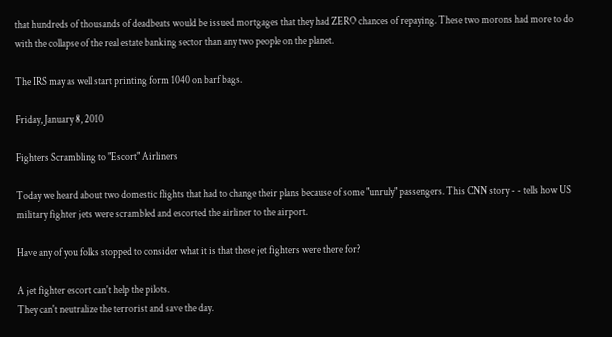that hundreds of thousands of deadbeats would be issued mortgages that they had ZERO chances of repaying. These two morons had more to do with the collapse of the real estate banking sector than any two people on the planet.

The IRS may as well start printing form 1040 on barf bags.

Friday, January 8, 2010

Fighters Scrambling to "Escort" Airliners

Today we heard about two domestic flights that had to change their plans because of some "unruly" passengers. This CNN story - - tells how US military fighter jets were scrambled and escorted the airliner to the airport.

Have any of you folks stopped to consider what it is that these jet fighters were there for?

A jet fighter escort can't help the pilots.
They can't neutralize the terrorist and save the day.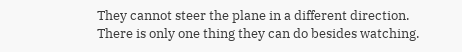They cannot steer the plane in a different direction.
There is only one thing they can do besides watching.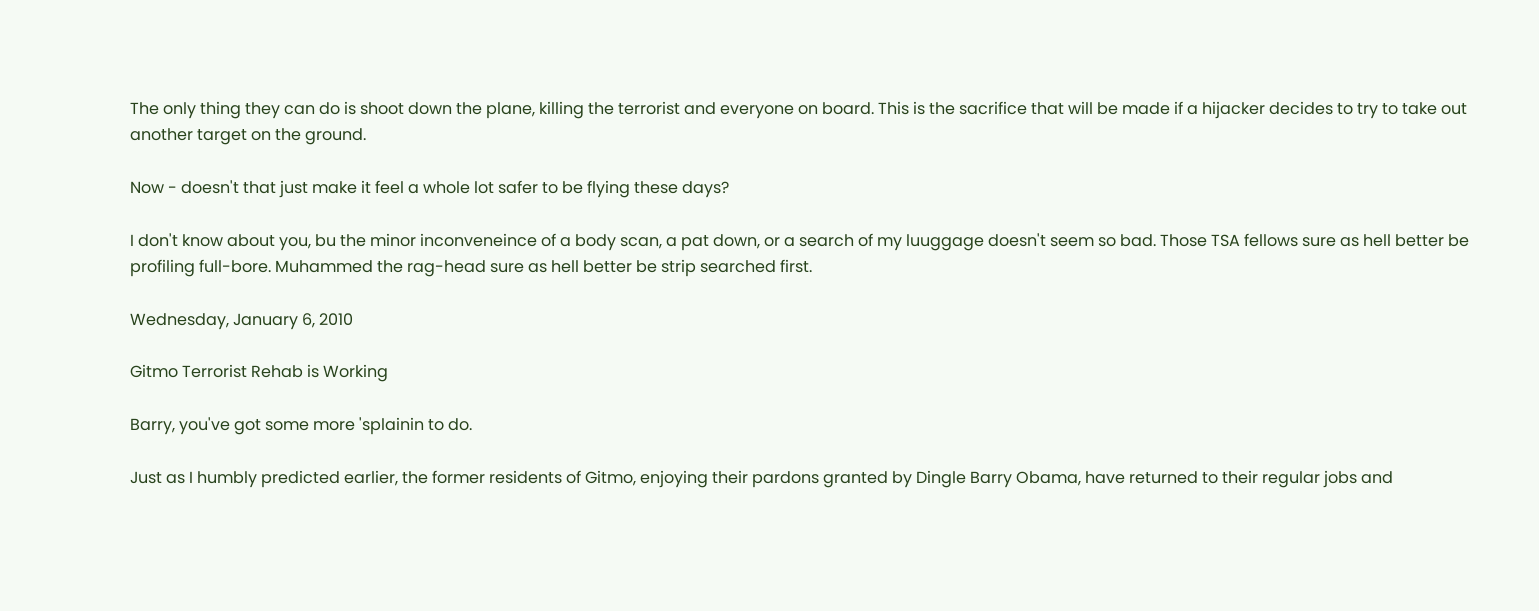The only thing they can do is shoot down the plane, killing the terrorist and everyone on board. This is the sacrifice that will be made if a hijacker decides to try to take out another target on the ground.

Now - doesn't that just make it feel a whole lot safer to be flying these days?

I don't know about you, bu the minor inconveneince of a body scan, a pat down, or a search of my luuggage doesn't seem so bad. Those TSA fellows sure as hell better be profiling full-bore. Muhammed the rag-head sure as hell better be strip searched first.

Wednesday, January 6, 2010

Gitmo Terrorist Rehab is Working

Barry, you've got some more 'splainin to do.

Just as I humbly predicted earlier, the former residents of Gitmo, enjoying their pardons granted by Dingle Barry Obama, have returned to their regular jobs and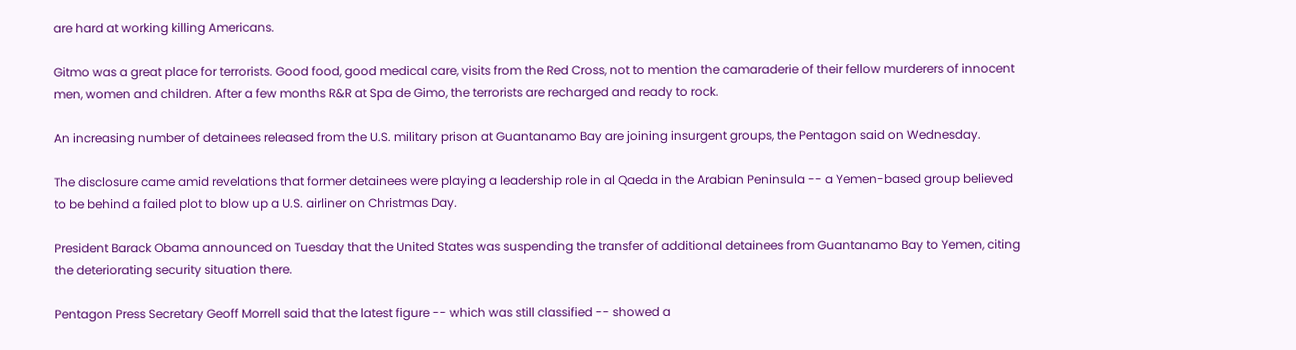are hard at working killing Americans.

Gitmo was a great place for terrorists. Good food, good medical care, visits from the Red Cross, not to mention the camaraderie of their fellow murderers of innocent men, women and children. After a few months R&R at Spa de Gimo, the terrorists are recharged and ready to rock.

An increasing number of detainees released from the U.S. military prison at Guantanamo Bay are joining insurgent groups, the Pentagon said on Wednesday.

The disclosure came amid revelations that former detainees were playing a leadership role in al Qaeda in the Arabian Peninsula -- a Yemen-based group believed to be behind a failed plot to blow up a U.S. airliner on Christmas Day.

President Barack Obama announced on Tuesday that the United States was suspending the transfer of additional detainees from Guantanamo Bay to Yemen, citing the deteriorating security situation there.

Pentagon Press Secretary Geoff Morrell said that the latest figure -- which was still classified -- showed a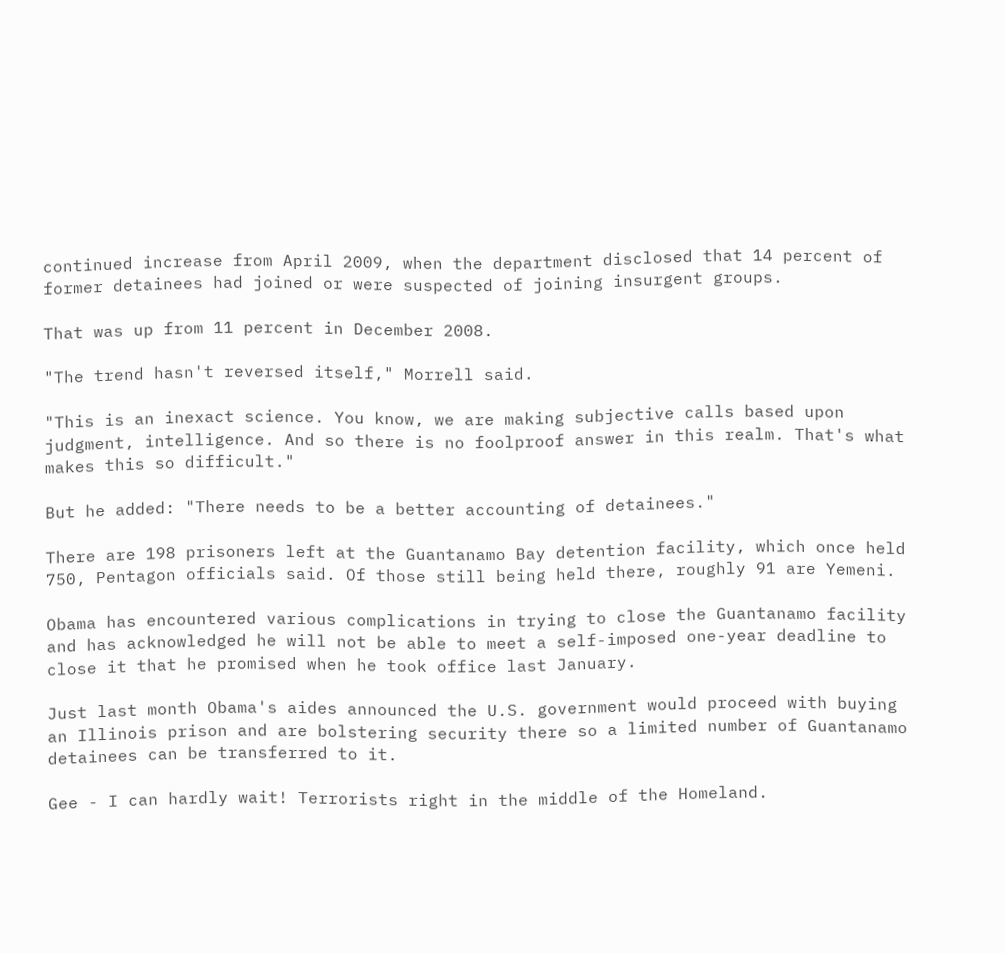continued increase from April 2009, when the department disclosed that 14 percent of former detainees had joined or were suspected of joining insurgent groups.

That was up from 11 percent in December 2008.

"The trend hasn't reversed itself," Morrell said.

"This is an inexact science. You know, we are making subjective calls based upon judgment, intelligence. And so there is no foolproof answer in this realm. That's what makes this so difficult."

But he added: "There needs to be a better accounting of detainees."

There are 198 prisoners left at the Guantanamo Bay detention facility, which once held 750, Pentagon officials said. Of those still being held there, roughly 91 are Yemeni.

Obama has encountered various complications in trying to close the Guantanamo facility and has acknowledged he will not be able to meet a self-imposed one-year deadline to close it that he promised when he took office last January.

Just last month Obama's aides announced the U.S. government would proceed with buying an Illinois prison and are bolstering security there so a limited number of Guantanamo detainees can be transferred to it.

Gee - I can hardly wait! Terrorists right in the middle of the Homeland.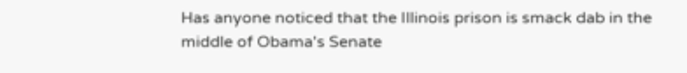Has anyone noticed that the Illinois prison is smack dab in the middle of Obama's Senate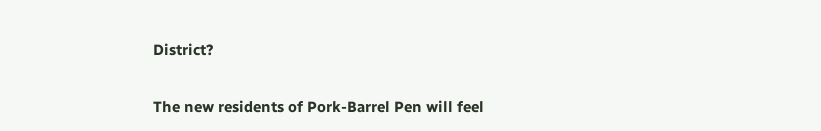District?

The new residents of Pork-Barrel Pen will feel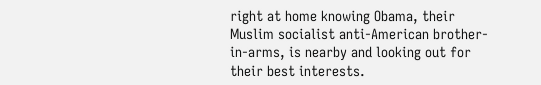right at home knowing Obama, their Muslim socialist anti-American brother-in-arms, is nearby and looking out for their best interests.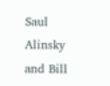Saul Alinsky and Bill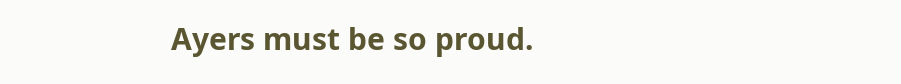Ayers must be so proud.